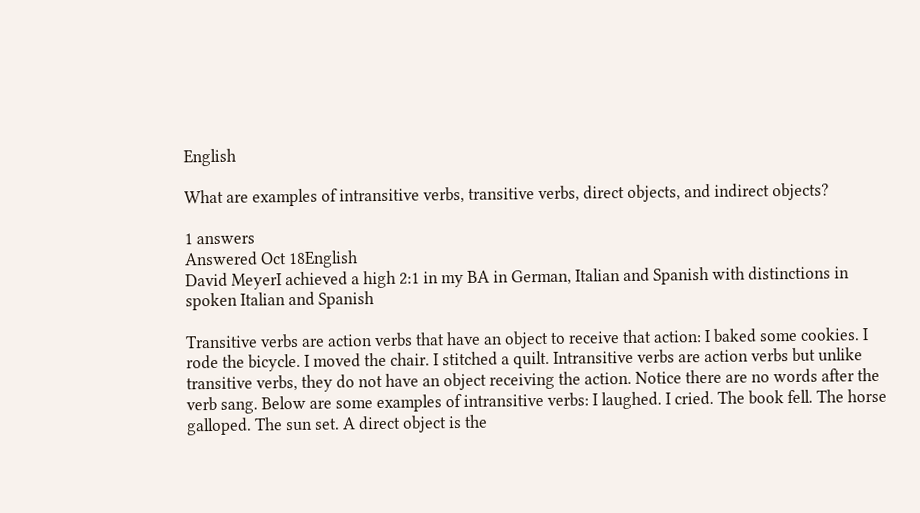English

What are examples of intransitive verbs, transitive verbs, direct objects, and indirect objects?

1 answers
Answered Oct 18English
David MeyerI achieved a high 2:1 in my BA in German, Italian and Spanish with distinctions in spoken Italian and Spanish

Transitive verbs are action verbs that have an object to receive that action: I baked some cookies. I rode the bicycle. I moved the chair. I stitched a quilt. Intransitive verbs are action verbs but unlike transitive verbs, they do not have an object receiving the action. Notice there are no words after the verb sang. Below are some examples of intransitive verbs: I laughed. I cried. The book fell. The horse galloped. The sun set. A direct object is the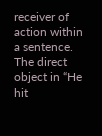receiver of action within a sentence. The direct object in “He hit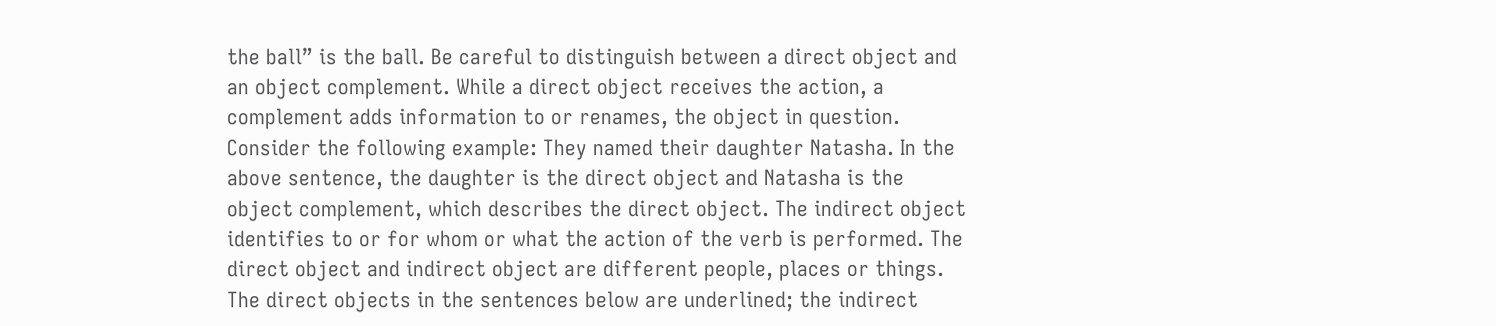the ball” is the ball. Be careful to distinguish between a direct object and an object complement. While a direct object receives the action, a complement adds information to or renames, the object in question. Consider the following example: They named their daughter Natasha. In the above sentence, the daughter is the direct object and Natasha is the object complement, which describes the direct object. The indirect object identifies to or for whom or what the action of the verb is performed. The direct object and indirect object are different people, places or things. The direct objects in the sentences below are underlined; the indirect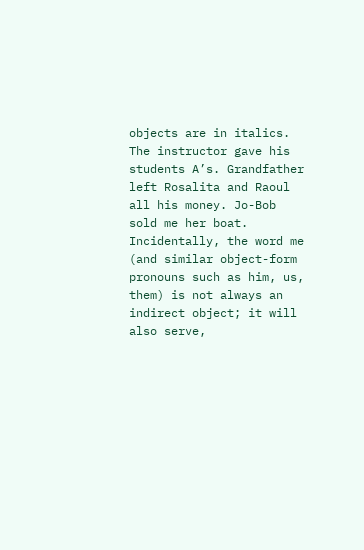objects are in italics. The instructor gave his students A’s. Grandfather left Rosalita and Raoul all his money. Jo-Bob sold me her boat. Incidentally, the word me (and similar object-form pronouns such as him, us, them) is not always an indirect object; it will also serve,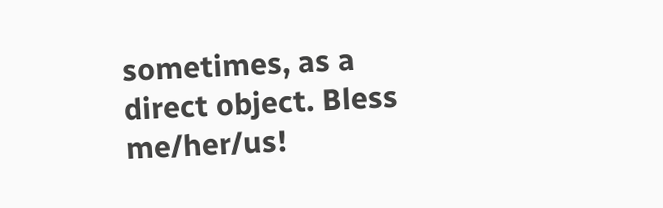sometimes, as a direct object. Bless me/her/us!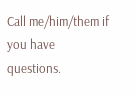Call me/him/them if you have questions.